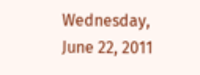Wednesday, June 22, 2011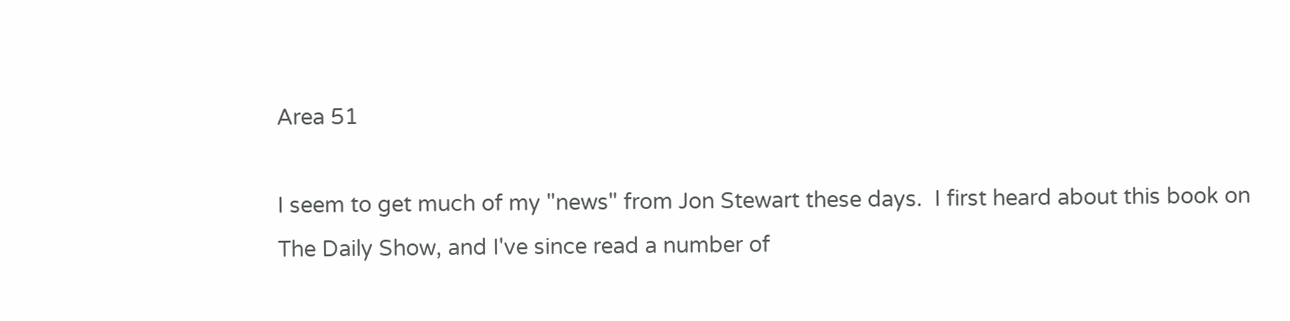Area 51

I seem to get much of my "news" from Jon Stewart these days.  I first heard about this book on The Daily Show, and I've since read a number of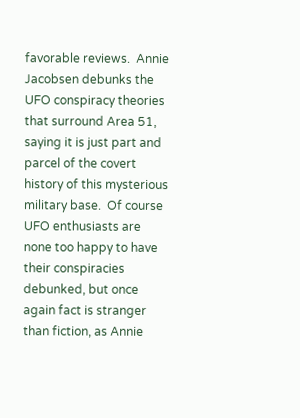favorable reviews.  Annie Jacobsen debunks the UFO conspiracy theories that surround Area 51, saying it is just part and parcel of the covert history of this mysterious military base.  Of course UFO enthusiasts are none too happy to have their conspiracies debunked, but once again fact is stranger than fiction, as Annie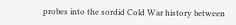probes into the sordid Cold War history between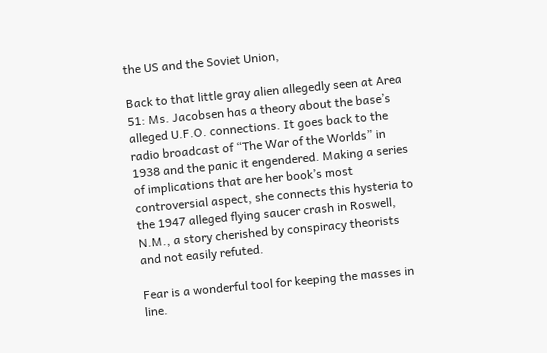the US and the Soviet Union,

Back to that little gray alien allegedly seen at Area 51: Ms. Jacobsen has a theory about the base’s alleged U.F.O. connections. It goes back to the radio broadcast of “The War of the Worlds” in 1938 and the panic it engendered. Making a series of implications that are her book’s most controversial aspect, she connects this hysteria to the 1947 alleged flying saucer crash in Roswell, N.M., a story cherished by conspiracy theorists and not easily refuted.

Fear is a wonderful tool for keeping the masses in line.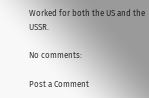Worked for both the US and the USSR.

No comments:

Post a Comment